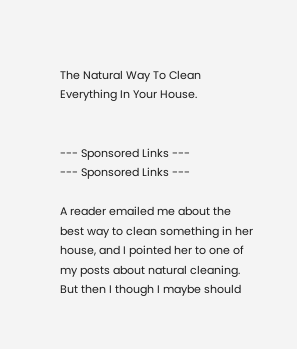The Natural Way To Clean Everything In Your House.


--- Sponsored Links ---
--- Sponsored Links ---

A reader emailed me about the best way to clean something in her house, and I pointed her to one of my posts about natural cleaning. But then I though I maybe should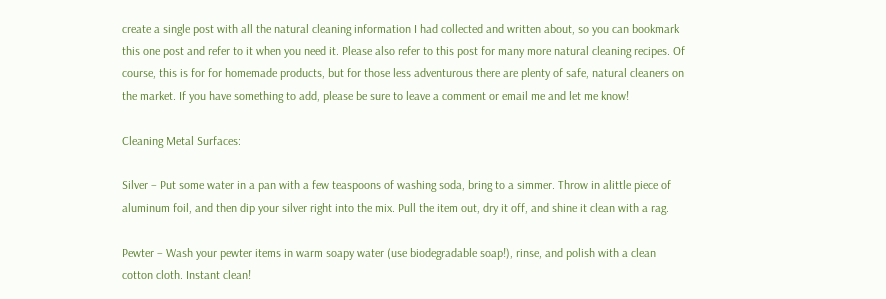create a single post with all the natural cleaning information I had collected and written about, so you can bookmark this one post and refer to it when you need it. Please also refer to this post for many more natural cleaning recipes. Of course, this is for for homemade products, but for those less adventurous there are plenty of safe, natural cleaners on the market. If you have something to add, please be sure to leave a comment or email me and let me know!

Cleaning Metal Surfaces:

Silver – Put some water in a pan with a few teaspoons of washing soda, bring to a simmer. Throw in alittle piece of aluminum foil, and then dip your silver right into the mix. Pull the item out, dry it off, and shine it clean with a rag.

Pewter – Wash your pewter items in warm soapy water (use biodegradable soap!), rinse, and polish with a clean cotton cloth. Instant clean!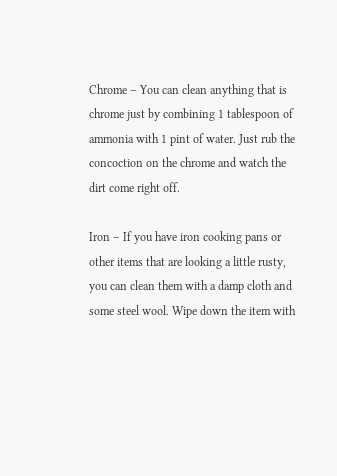Chrome – You can clean anything that is chrome just by combining 1 tablespoon of ammonia with 1 pint of water. Just rub the concoction on the chrome and watch the dirt come right off.

Iron – If you have iron cooking pans or other items that are looking a little rusty, you can clean them with a damp cloth and some steel wool. Wipe down the item with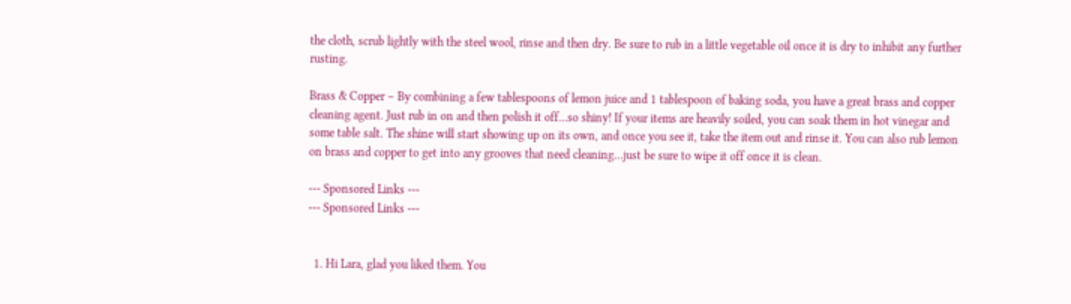the cloth, scrub lightly with the steel wool, rinse and then dry. Be sure to rub in a little vegetable oil once it is dry to inhibit any further rusting.

Brass & Copper – By combining a few tablespoons of lemon juice and 1 tablespoon of baking soda, you have a great brass and copper cleaning agent. Just rub in on and then polish it off…so shiny! If your items are heavily soiled, you can soak them in hot vinegar and some table salt. The shine will start showing up on its own, and once you see it, take the item out and rinse it. You can also rub lemon on brass and copper to get into any grooves that need cleaning…just be sure to wipe it off once it is clean.

--- Sponsored Links ---
--- Sponsored Links ---


  1. Hi Lara, glad you liked them. You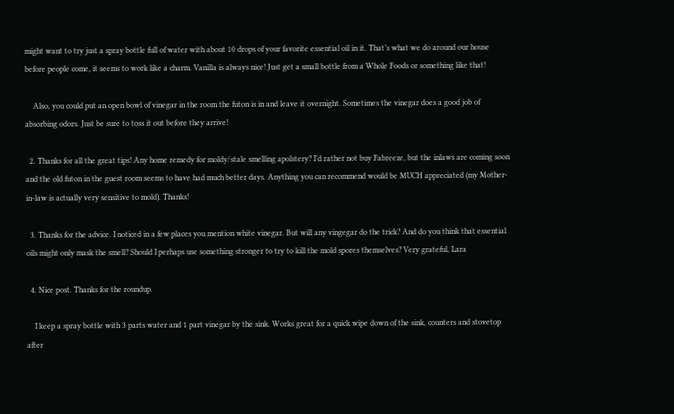might want to try just a spray bottle full of water with about 10 drops of your favorite essential oil in it. That’s what we do around our house before people come, it seems to work like a charm. Vanilla is always nice! Just get a small bottle from a Whole Foods or something like that!

    Also, you could put an open bowl of vinegar in the room the futon is in and leave it overnight. Sometimes the vinegar does a good job of absorbing odors. Just be sure to toss it out before they arrive!

  2. Thanks for all the great tips! Any home remedy for moldy/stale smelling apolstery? I’d rather not buy Fabreeze, but the inlaws are coming soon and the old futon in the guest room seems to have had much better days. Anything you can recommend would be MUCH appreciated (my Mother-in-law is actually very sensitive to mold). Thanks!

  3. Thanks for the advice. I noticed in a few places you mention white vinegar. But will any vingegar do the trick? And do you think that essential oils might only mask the smell? Should I perhaps use something stronger to try to kill the mold spores themselves? Very grateful, Lara

  4. Nice post. Thanks for the roundup.

    I keep a spray bottle with 3 parts water and 1 part vinegar by the sink. Works great for a quick wipe down of the sink, counters and stovetop after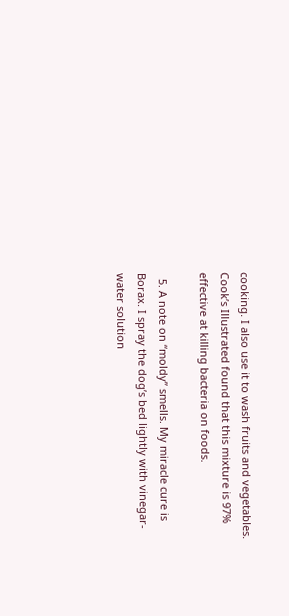cooking. I also use it to wash fruits and vegetables. Cook’s Illustrated found that this mixture is 97% effective at killing bacteria on foods.

  5. A note on “moldy” smells. My miracle cure is Borax. I spray the dog’s bed lightly with vinegar-water solution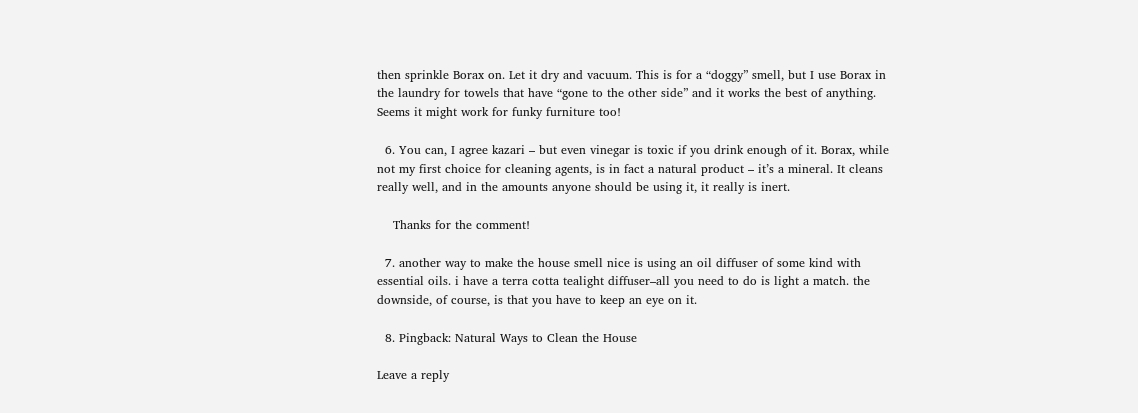then sprinkle Borax on. Let it dry and vacuum. This is for a “doggy” smell, but I use Borax in the laundry for towels that have “gone to the other side” and it works the best of anything. Seems it might work for funky furniture too!

  6. You can, I agree kazari – but even vinegar is toxic if you drink enough of it. Borax, while not my first choice for cleaning agents, is in fact a natural product – it’s a mineral. It cleans really well, and in the amounts anyone should be using it, it really is inert.

    Thanks for the comment!

  7. another way to make the house smell nice is using an oil diffuser of some kind with essential oils. i have a terra cotta tealight diffuser–all you need to do is light a match. the downside, of course, is that you have to keep an eye on it.

  8. Pingback: Natural Ways to Clean the House

Leave a reply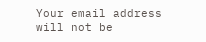Your email address will not be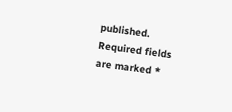published. Required fields are marked *